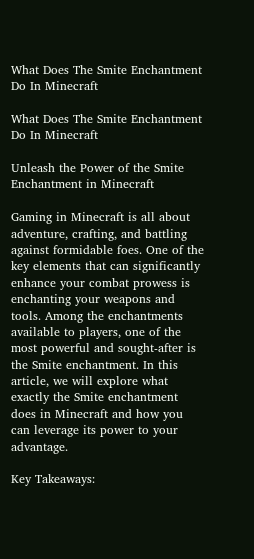What Does The Smite Enchantment Do In Minecraft

What Does The Smite Enchantment Do In Minecraft

Unleash the Power of the Smite Enchantment in Minecraft

Gaming in Minecraft is all about adventure, crafting, and battling against formidable foes. One of the key elements that can significantly enhance your combat prowess is enchanting your weapons and tools. Among the enchantments available to players, one of the most powerful and sought-after is the Smite enchantment. In this article, we will explore what exactly the Smite enchantment does in Minecraft and how you can leverage its power to your advantage.

Key Takeaways: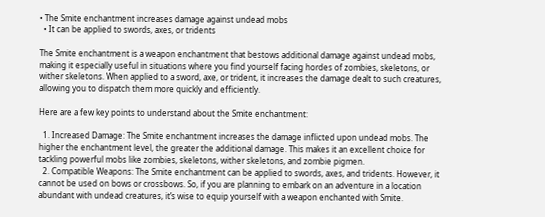• The Smite enchantment increases damage against undead mobs
  • It can be applied to swords, axes, or tridents

The Smite enchantment is a weapon enchantment that bestows additional damage against undead mobs, making it especially useful in situations where you find yourself facing hordes of zombies, skeletons, or wither skeletons. When applied to a sword, axe, or trident, it increases the damage dealt to such creatures, allowing you to dispatch them more quickly and efficiently.

Here are a few key points to understand about the Smite enchantment:

  1. Increased Damage: The Smite enchantment increases the damage inflicted upon undead mobs. The higher the enchantment level, the greater the additional damage. This makes it an excellent choice for tackling powerful mobs like zombies, skeletons, wither skeletons, and zombie pigmen.
  2. Compatible Weapons: The Smite enchantment can be applied to swords, axes, and tridents. However, it cannot be used on bows or crossbows. So, if you are planning to embark on an adventure in a location abundant with undead creatures, it’s wise to equip yourself with a weapon enchanted with Smite.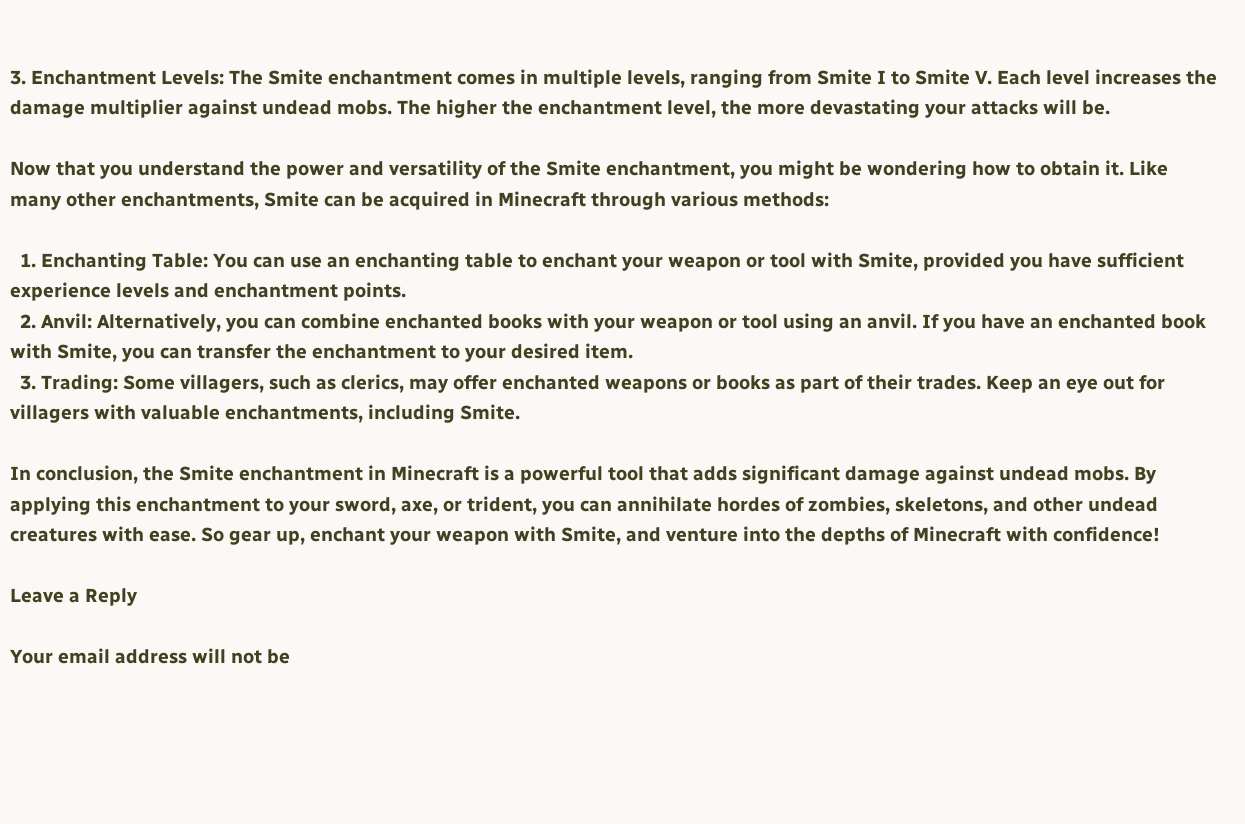3. Enchantment Levels: The Smite enchantment comes in multiple levels, ranging from Smite I to Smite V. Each level increases the damage multiplier against undead mobs. The higher the enchantment level, the more devastating your attacks will be.

Now that you understand the power and versatility of the Smite enchantment, you might be wondering how to obtain it. Like many other enchantments, Smite can be acquired in Minecraft through various methods:

  1. Enchanting Table: You can use an enchanting table to enchant your weapon or tool with Smite, provided you have sufficient experience levels and enchantment points.
  2. Anvil: Alternatively, you can combine enchanted books with your weapon or tool using an anvil. If you have an enchanted book with Smite, you can transfer the enchantment to your desired item.
  3. Trading: Some villagers, such as clerics, may offer enchanted weapons or books as part of their trades. Keep an eye out for villagers with valuable enchantments, including Smite.

In conclusion, the Smite enchantment in Minecraft is a powerful tool that adds significant damage against undead mobs. By applying this enchantment to your sword, axe, or trident, you can annihilate hordes of zombies, skeletons, and other undead creatures with ease. So gear up, enchant your weapon with Smite, and venture into the depths of Minecraft with confidence!

Leave a Reply

Your email address will not be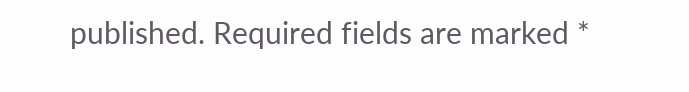published. Required fields are marked *